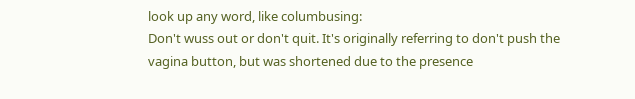look up any word, like columbusing:
Don't wuss out or don't quit. It's originally referring to don't push the vagina button, but was shortened due to the presence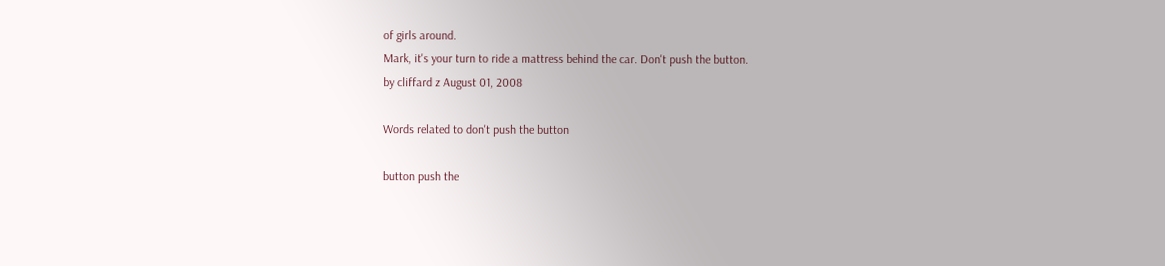of girls around.
Mark, it's your turn to ride a mattress behind the car. Don't push the button.
by cliffard z August 01, 2008

Words related to don't push the button

button push the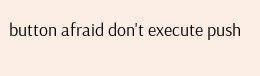button afraid don't execute push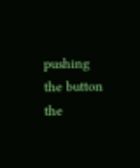pushing the button the